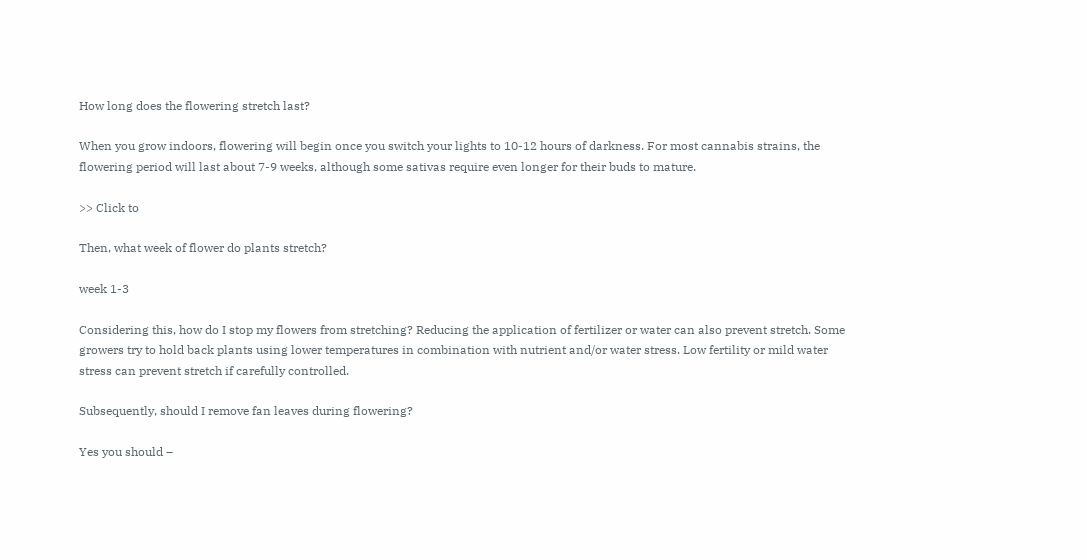How long does the flowering stretch last?

When you grow indoors, flowering will begin once you switch your lights to 10-12 hours of darkness. For most cannabis strains, the flowering period will last about 7-9 weeks, although some sativas require even longer for their buds to mature.

>> Click to

Then, what week of flower do plants stretch?

week 1-3

Considering this, how do I stop my flowers from stretching? Reducing the application of fertilizer or water can also prevent stretch. Some growers try to hold back plants using lower temperatures in combination with nutrient and/or water stress. Low fertility or mild water stress can prevent stretch if carefully controlled.

Subsequently, should I remove fan leaves during flowering?

Yes you should –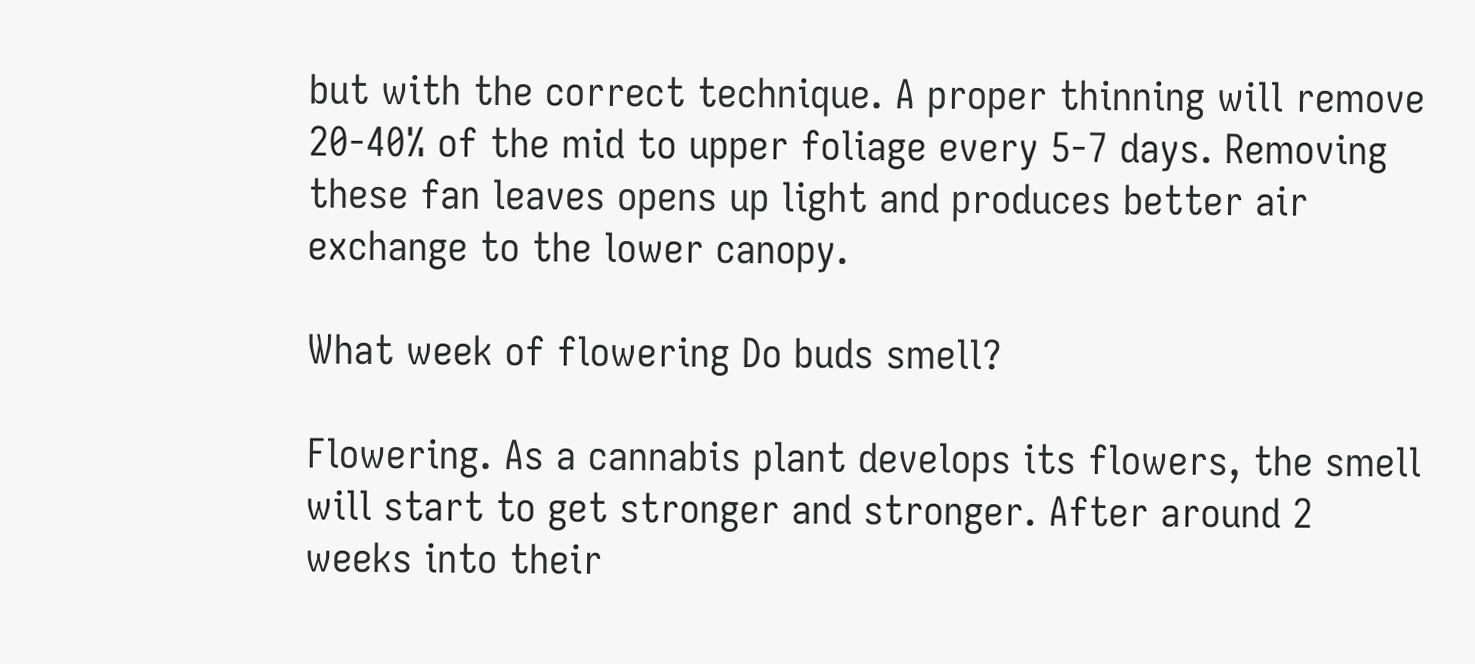but with the correct technique. A proper thinning will remove 20-40% of the mid to upper foliage every 5-7 days. Removing these fan leaves opens up light and produces better air exchange to the lower canopy.

What week of flowering Do buds smell?

Flowering. As a cannabis plant develops its flowers, the smell will start to get stronger and stronger. After around 2 weeks into their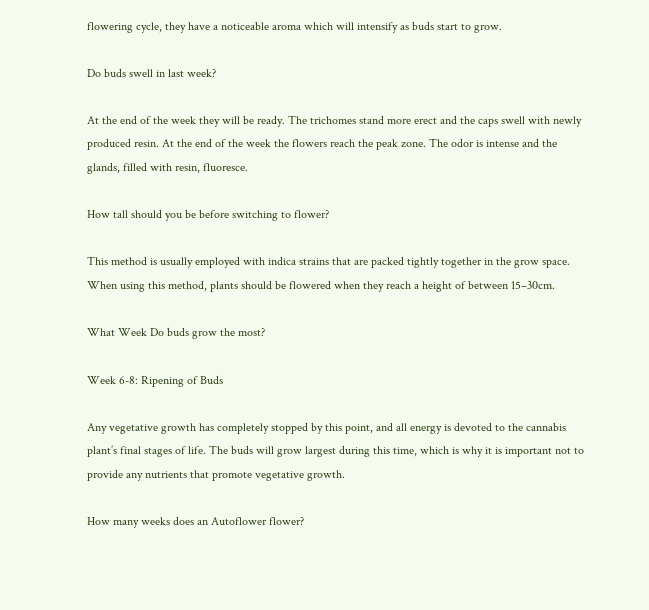flowering cycle, they have a noticeable aroma which will intensify as buds start to grow.

Do buds swell in last week?

At the end of the week they will be ready. The trichomes stand more erect and the caps swell with newly produced resin. At the end of the week the flowers reach the peak zone. The odor is intense and the glands, filled with resin, fluoresce.

How tall should you be before switching to flower?

This method is usually employed with indica strains that are packed tightly together in the grow space. When using this method, plants should be flowered when they reach a height of between 15–30cm.

What Week Do buds grow the most?

Week 6-8: Ripening of Buds

Any vegetative growth has completely stopped by this point, and all energy is devoted to the cannabis plant’s final stages of life. The buds will grow largest during this time, which is why it is important not to provide any nutrients that promote vegetative growth.

How many weeks does an Autoflower flower?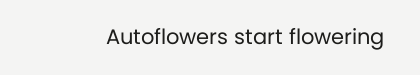Autoflowers start flowering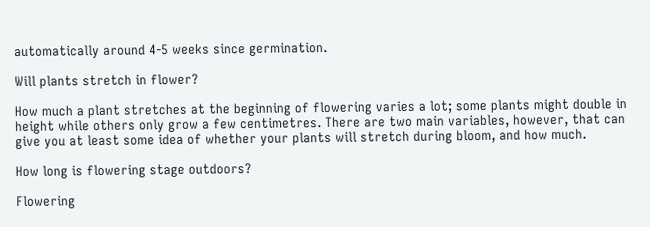automatically around 4-5 weeks since germination.

Will plants stretch in flower?

How much a plant stretches at the beginning of flowering varies a lot; some plants might double in height while others only grow a few centimetres. There are two main variables, however, that can give you at least some idea of whether your plants will stretch during bloom, and how much.

How long is flowering stage outdoors?

Flowering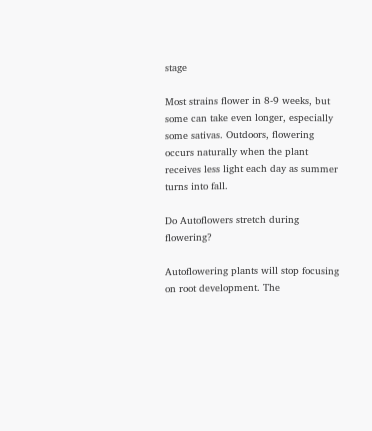stage

Most strains flower in 8-9 weeks, but some can take even longer, especially some sativas. Outdoors, flowering occurs naturally when the plant receives less light each day as summer turns into fall.

Do Autoflowers stretch during flowering?

Autoflowering plants will stop focusing on root development. The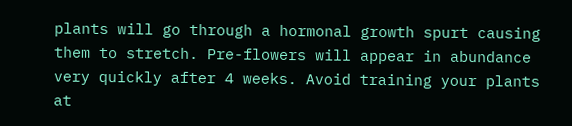plants will go through a hormonal growth spurt causing them to stretch. Pre-flowers will appear in abundance very quickly after 4 weeks. Avoid training your plants at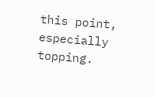this point, especially topping.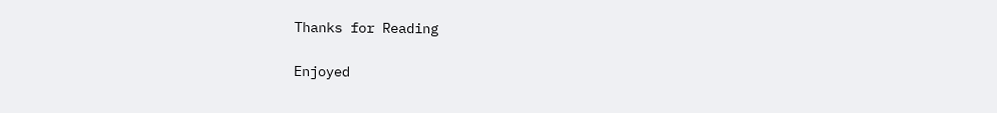Thanks for Reading

Enjoyed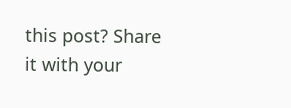this post? Share it with your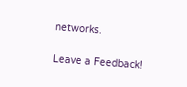networks.

Leave a Feedback!